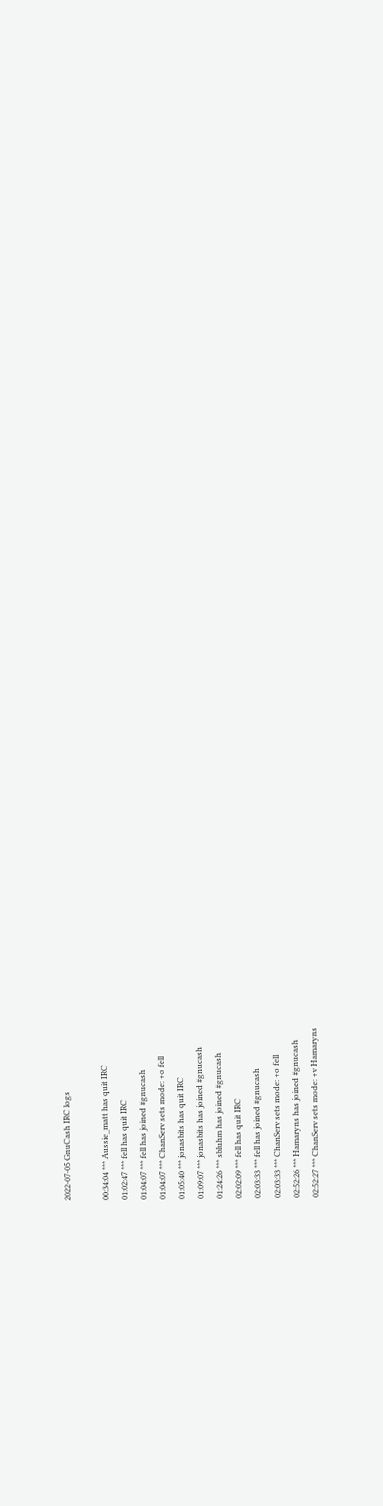2022-07-05 GnuCash IRC logs

00:34:04 *** Aussie_matt has quit IRC
01:02:47 *** fell has quit IRC
01:04:07 *** fell has joined #gnucash
01:04:07 *** ChanServ sets mode: +o fell
01:05:40 *** jonasbits has quit IRC
01:09:07 *** jonasbits has joined #gnucash
01:24:26 *** sbluhm has joined #gnucash
02:02:09 *** fell has quit IRC
02:03:33 *** fell has joined #gnucash
02:03:33 *** ChanServ sets mode: +o fell
02:52:26 *** Hamaryns has joined #gnucash
02:52:27 *** ChanServ sets mode: +v Hamaryns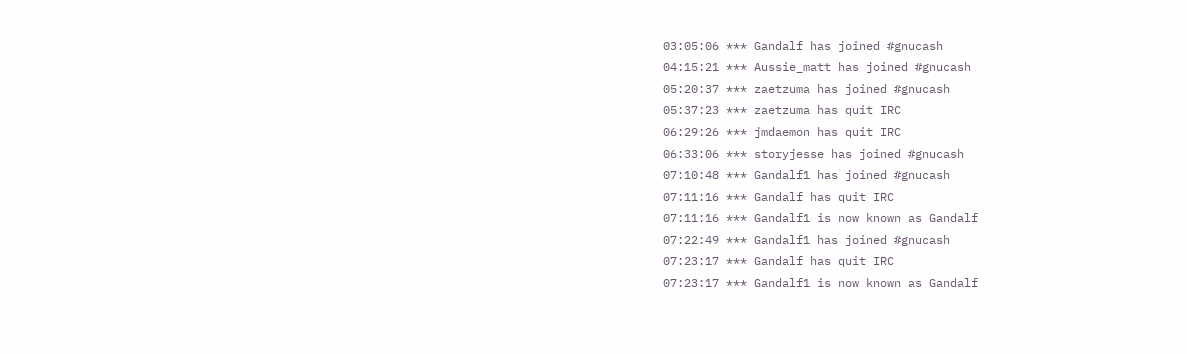03:05:06 *** Gandalf has joined #gnucash
04:15:21 *** Aussie_matt has joined #gnucash
05:20:37 *** zaetzuma has joined #gnucash
05:37:23 *** zaetzuma has quit IRC
06:29:26 *** jmdaemon has quit IRC
06:33:06 *** storyjesse has joined #gnucash
07:10:48 *** Gandalf1 has joined #gnucash
07:11:16 *** Gandalf has quit IRC
07:11:16 *** Gandalf1 is now known as Gandalf
07:22:49 *** Gandalf1 has joined #gnucash
07:23:17 *** Gandalf has quit IRC
07:23:17 *** Gandalf1 is now known as Gandalf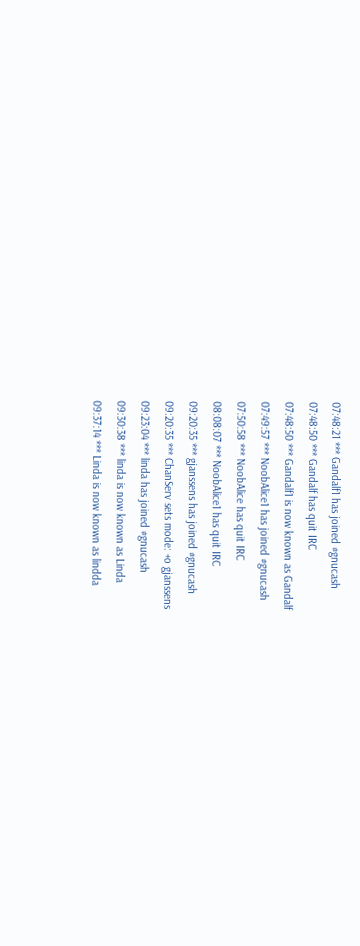07:48:21 *** Gandalf1 has joined #gnucash
07:48:50 *** Gandalf has quit IRC
07:48:50 *** Gandalf1 is now known as Gandalf
07:49:57 *** NoobAlice1 has joined #gnucash
07:50:58 *** NoobAlice has quit IRC
08:08:07 *** NoobAlice1 has quit IRC
09:20:35 *** gjanssens has joined #gnucash
09:20:35 *** ChanServ sets mode: +o gjanssens
09:23:04 *** linda has joined #gnucash
09:30:38 *** linda is now known as Linda
09:37:14 *** Linda is now known as lindda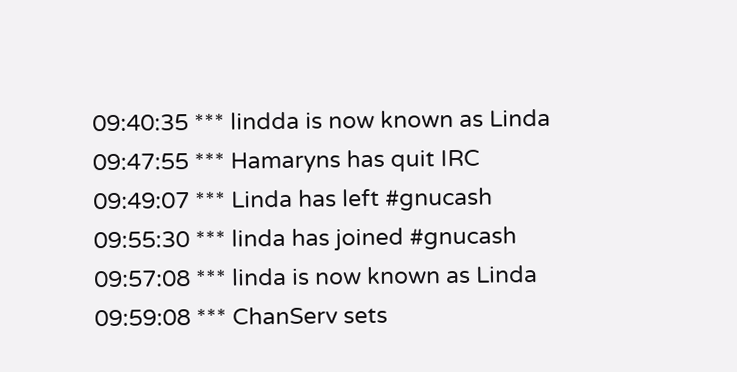09:40:35 *** lindda is now known as Linda
09:47:55 *** Hamaryns has quit IRC
09:49:07 *** Linda has left #gnucash
09:55:30 *** linda has joined #gnucash
09:57:08 *** linda is now known as Linda
09:59:08 *** ChanServ sets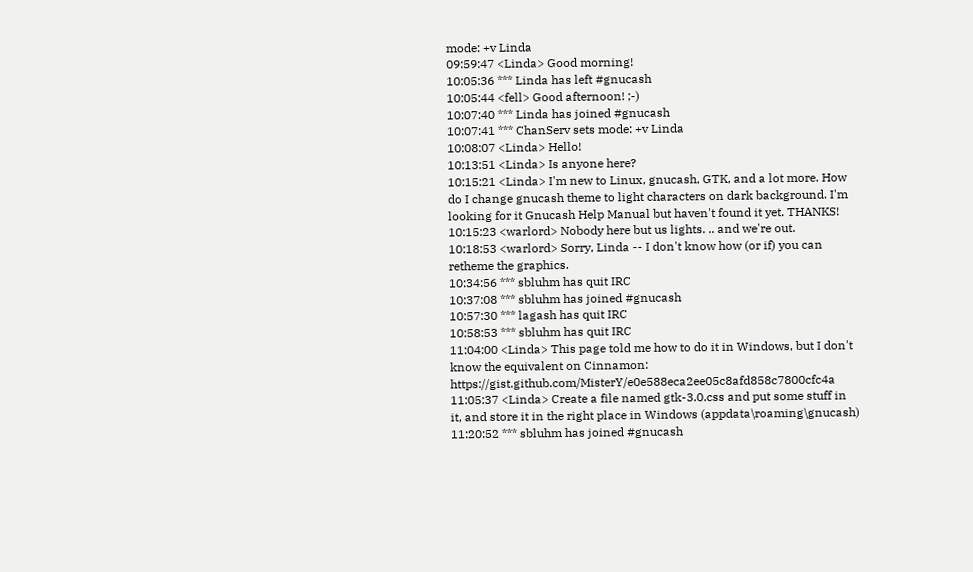mode: +v Linda
09:59:47 <Linda> Good morning!
10:05:36 *** Linda has left #gnucash
10:05:44 <fell> Good afternoon! ;-)
10:07:40 *** Linda has joined #gnucash
10:07:41 *** ChanServ sets mode: +v Linda
10:08:07 <Linda> Hello!
10:13:51 <Linda> Is anyone here?
10:15:21 <Linda> I'm new to Linux, gnucash, GTK, and a lot more. How do I change gnucash theme to light characters on dark background. I'm looking for it Gnucash Help Manual but haven't found it yet. THANKS!
10:15:23 <warlord> Nobody here but us lights. .. and we're out.
10:18:53 <warlord> Sorry, Linda -- I don't know how (or if) you can retheme the graphics.
10:34:56 *** sbluhm has quit IRC
10:37:08 *** sbluhm has joined #gnucash
10:57:30 *** lagash has quit IRC
10:58:53 *** sbluhm has quit IRC
11:04:00 <Linda> This page told me how to do it in Windows, but I don't know the equivalent on Cinnamon: https://gist.github.com/MisterY/e0e588eca2ee05c8afd858c7800cfc4a
11:05:37 <Linda> Create a file named gtk-3.0.css and put some stuff in it, and store it in the right place in Windows (appdata\roaming\gnucash)
11:20:52 *** sbluhm has joined #gnucash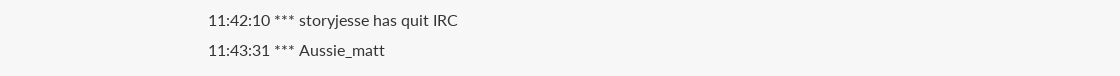11:42:10 *** storyjesse has quit IRC
11:43:31 *** Aussie_matt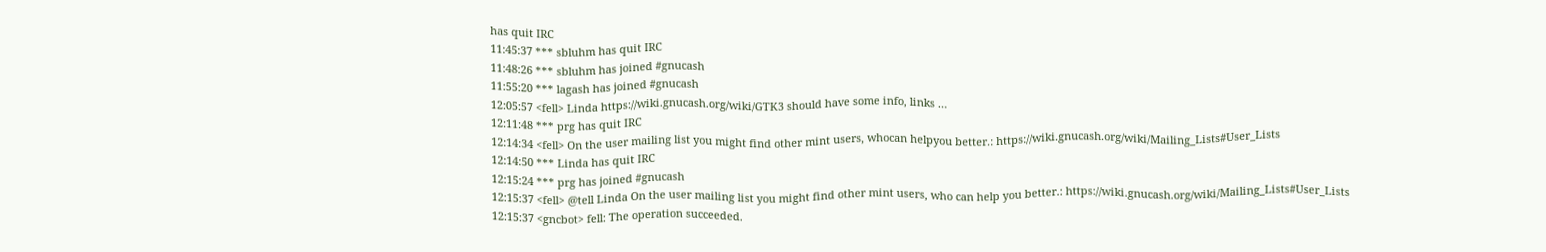has quit IRC
11:45:37 *** sbluhm has quit IRC
11:48:26 *** sbluhm has joined #gnucash
11:55:20 *** lagash has joined #gnucash
12:05:57 <fell> Linda https://wiki.gnucash.org/wiki/GTK3 should have some info, links …
12:11:48 *** prg has quit IRC
12:14:34 <fell> On the user mailing list you might find other mint users, whocan helpyou better.: https://wiki.gnucash.org/wiki/Mailing_Lists#User_Lists
12:14:50 *** Linda has quit IRC
12:15:24 *** prg has joined #gnucash
12:15:37 <fell> @tell Linda On the user mailing list you might find other mint users, who can help you better.: https://wiki.gnucash.org/wiki/Mailing_Lists#User_Lists
12:15:37 <gncbot> fell: The operation succeeded.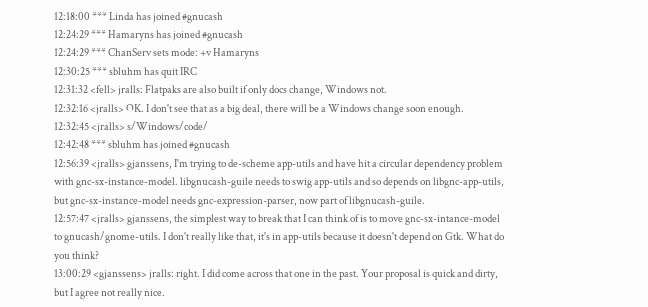12:18:00 *** Linda has joined #gnucash
12:24:29 *** Hamaryns has joined #gnucash
12:24:29 *** ChanServ sets mode: +v Hamaryns
12:30:25 *** sbluhm has quit IRC
12:31:32 <fell> jralls: Flatpaks are also built if only docs change, Windows not.
12:32:16 <jralls> OK. I don't see that as a big deal, there will be a Windows change soon enough.
12:32:45 <jralls> s/Windows/code/
12:42:48 *** sbluhm has joined #gnucash
12:56:39 <jralls> gjanssens, I'm trying to de-scheme app-utils and have hit a circular dependency problem with gnc-sx-instance-model. libgnucash-guile needs to swig app-utils and so depends on libgnc-app-utils, but gnc-sx-instance-model needs gnc-expression-parser, now part of libgnucash-guile.
12:57:47 <jralls> gjanssens, the simplest way to break that I can think of is to move gnc-sx-intance-model to gnucash/gnome-utils. I don't really like that, it's in app-utils because it doesn't depend on Gtk. What do you think?
13:00:29 <gjanssens> jralls: right. I did come across that one in the past. Your proposal is quick and dirty, but I agree not really nice.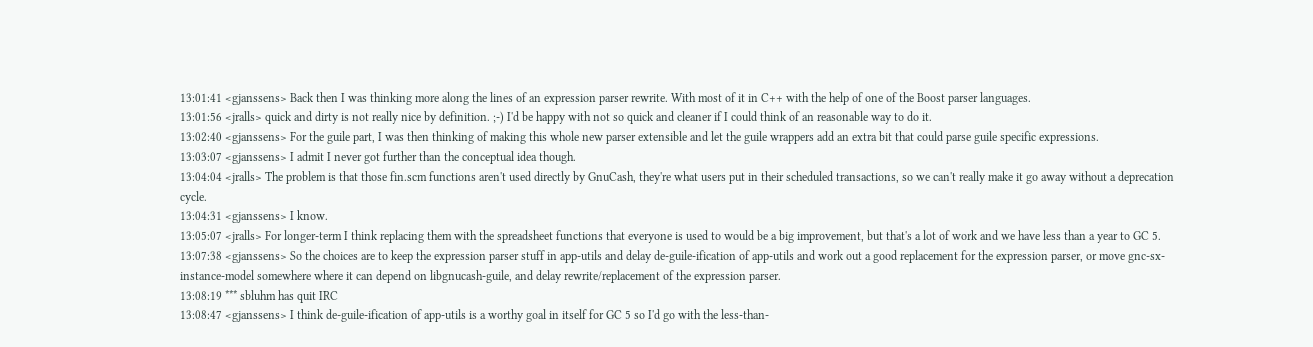13:01:41 <gjanssens> Back then I was thinking more along the lines of an expression parser rewrite. With most of it in C++ with the help of one of the Boost parser languages.
13:01:56 <jralls> quick and dirty is not really nice by definition. ;-) I'd be happy with not so quick and cleaner if I could think of an reasonable way to do it.
13:02:40 <gjanssens> For the guile part, I was then thinking of making this whole new parser extensible and let the guile wrappers add an extra bit that could parse guile specific expressions.
13:03:07 <gjanssens> I admit I never got further than the conceptual idea though.
13:04:04 <jralls> The problem is that those fin.scm functions aren't used directly by GnuCash, they're what users put in their scheduled transactions, so we can't really make it go away without a deprecation cycle.
13:04:31 <gjanssens> I know.
13:05:07 <jralls> For longer-term I think replacing them with the spreadsheet functions that everyone is used to would be a big improvement, but that's a lot of work and we have less than a year to GC 5.
13:07:38 <gjanssens> So the choices are to keep the expression parser stuff in app-utils and delay de-guile-ification of app-utils and work out a good replacement for the expression parser, or move gnc-sx-instance-model somewhere where it can depend on libgnucash-guile, and delay rewrite/replacement of the expression parser.
13:08:19 *** sbluhm has quit IRC
13:08:47 <gjanssens> I think de-guile-ification of app-utils is a worthy goal in itself for GC 5 so I'd go with the less-than-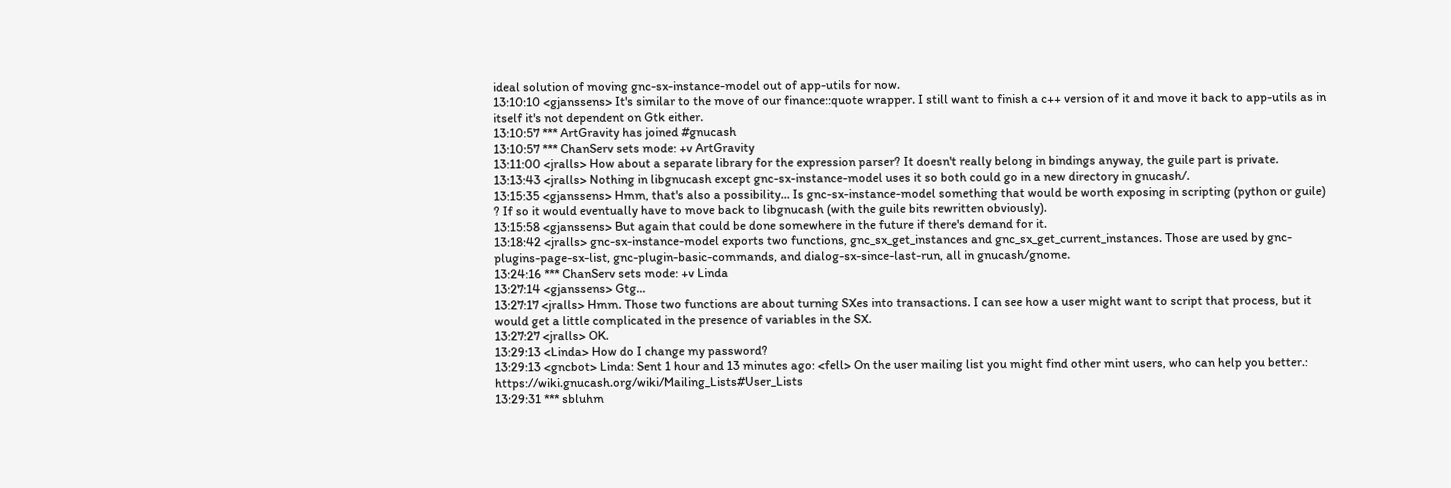ideal solution of moving gnc-sx-instance-model out of app-utils for now.
13:10:10 <gjanssens> It's similar to the move of our finance::quote wrapper. I still want to finish a c++ version of it and move it back to app-utils as in itself it's not dependent on Gtk either.
13:10:57 *** ArtGravity has joined #gnucash
13:10:57 *** ChanServ sets mode: +v ArtGravity
13:11:00 <jralls> How about a separate library for the expression parser? It doesn't really belong in bindings anyway, the guile part is private.
13:13:43 <jralls> Nothing in libgnucash except gnc-sx-instance-model uses it so both could go in a new directory in gnucash/.
13:15:35 <gjanssens> Hmm, that's also a possibility... Is gnc-sx-instance-model something that would be worth exposing in scripting (python or guile) ? If so it would eventually have to move back to libgnucash (with the guile bits rewritten obviously).
13:15:58 <gjanssens> But again that could be done somewhere in the future if there's demand for it.
13:18:42 <jralls> gnc-sx-instance-model exports two functions, gnc_sx_get_instances and gnc_sx_get_current_instances. Those are used by gnc-plugins-page-sx-list, gnc-plugin-basic-commands, and dialog-sx-since-last-run, all in gnucash/gnome.
13:24:16 *** ChanServ sets mode: +v Linda
13:27:14 <gjanssens> Gtg...
13:27:17 <jralls> Hmm. Those two functions are about turning SXes into transactions. I can see how a user might want to script that process, but it would get a little complicated in the presence of variables in the SX.
13:27:27 <jralls> OK.
13:29:13 <Linda> How do I change my password?
13:29:13 <gncbot> Linda: Sent 1 hour and 13 minutes ago: <fell> On the user mailing list you might find other mint users, who can help you better.: https://wiki.gnucash.org/wiki/Mailing_Lists#User_Lists
13:29:31 *** sbluhm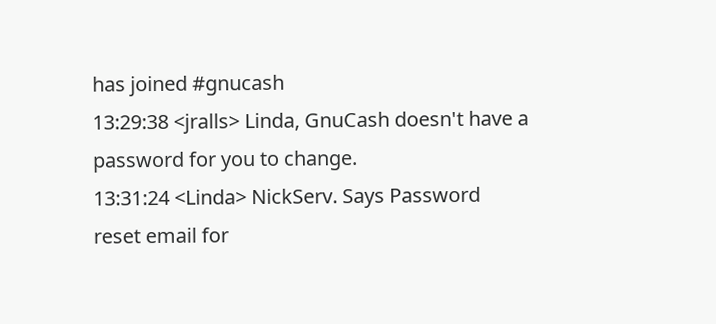has joined #gnucash
13:29:38 <jralls> Linda, GnuCash doesn't have a password for you to change.
13:31:24 <Linda> NickServ. Says Password reset email for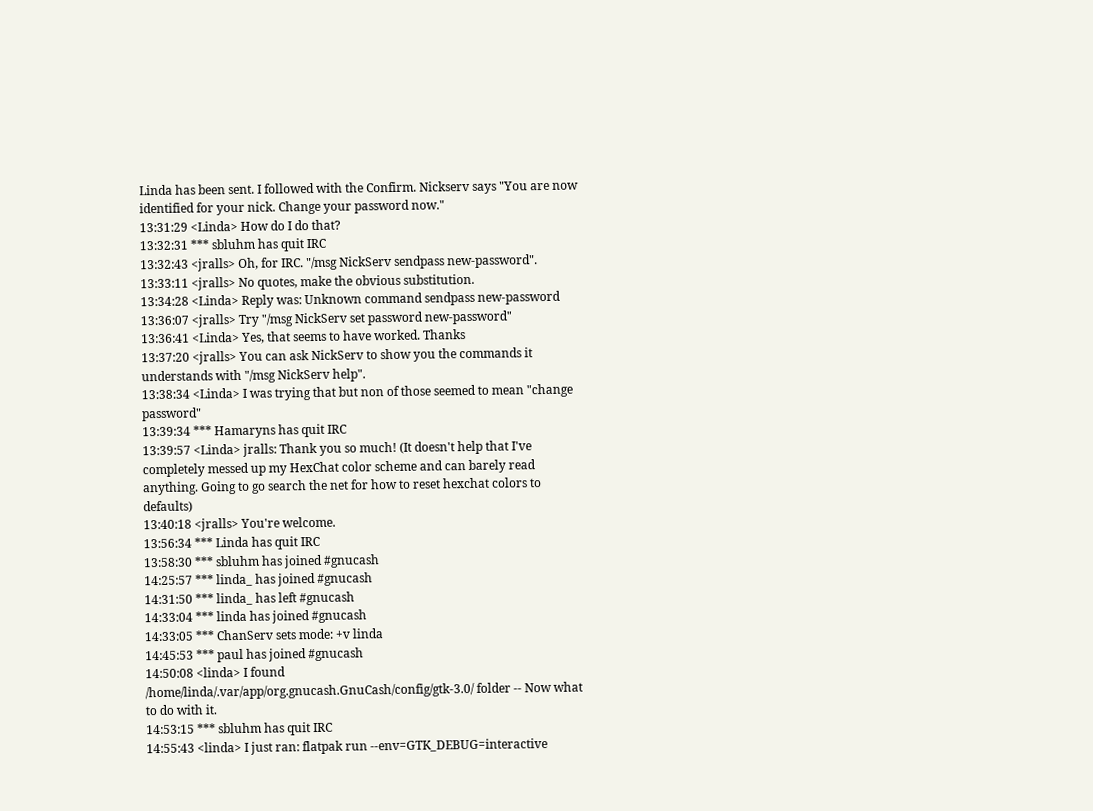Linda has been sent. I followed with the Confirm. Nickserv says "You are now identified for your nick. Change your password now."
13:31:29 <Linda> How do I do that?
13:32:31 *** sbluhm has quit IRC
13:32:43 <jralls> Oh, for IRC. "/msg NickServ sendpass new-password".
13:33:11 <jralls> No quotes, make the obvious substitution.
13:34:28 <Linda> Reply was: Unknown command sendpass new-password
13:36:07 <jralls> Try "/msg NickServ set password new-password"
13:36:41 <Linda> Yes, that seems to have worked. Thanks
13:37:20 <jralls> You can ask NickServ to show you the commands it understands with "/msg NickServ help".
13:38:34 <Linda> I was trying that but non of those seemed to mean "change password"
13:39:34 *** Hamaryns has quit IRC
13:39:57 <Linda> jralls: Thank you so much! (It doesn't help that I've completely messed up my HexChat color scheme and can barely read anything. Going to go search the net for how to reset hexchat colors to defaults)
13:40:18 <jralls> You're welcome.
13:56:34 *** Linda has quit IRC
13:58:30 *** sbluhm has joined #gnucash
14:25:57 *** linda_ has joined #gnucash
14:31:50 *** linda_ has left #gnucash
14:33:04 *** linda has joined #gnucash
14:33:05 *** ChanServ sets mode: +v linda
14:45:53 *** paul has joined #gnucash
14:50:08 <linda> I found /home/linda/.var/app/org.gnucash.GnuCash/config/gtk-3.0/ folder -- Now what to do with it.
14:53:15 *** sbluhm has quit IRC
14:55:43 <linda> I just ran: flatpak run --env=GTK_DEBUG=interactive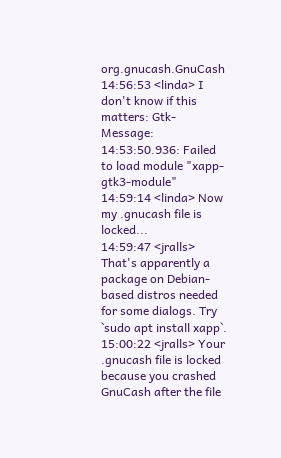org.gnucash.GnuCash
14:56:53 <linda> I don't know if this matters: Gtk-Message: 14:53:50.936: Failed to load module "xapp-gtk3-module"
14:59:14 <linda> Now my .gnucash file is locked...
14:59:47 <jralls> That's apparently a package on Debian-based distros needed for some dialogs. Try `sudo apt install xapp`.
15:00:22 <jralls> Your .gnucash file is locked because you crashed GnuCash after the file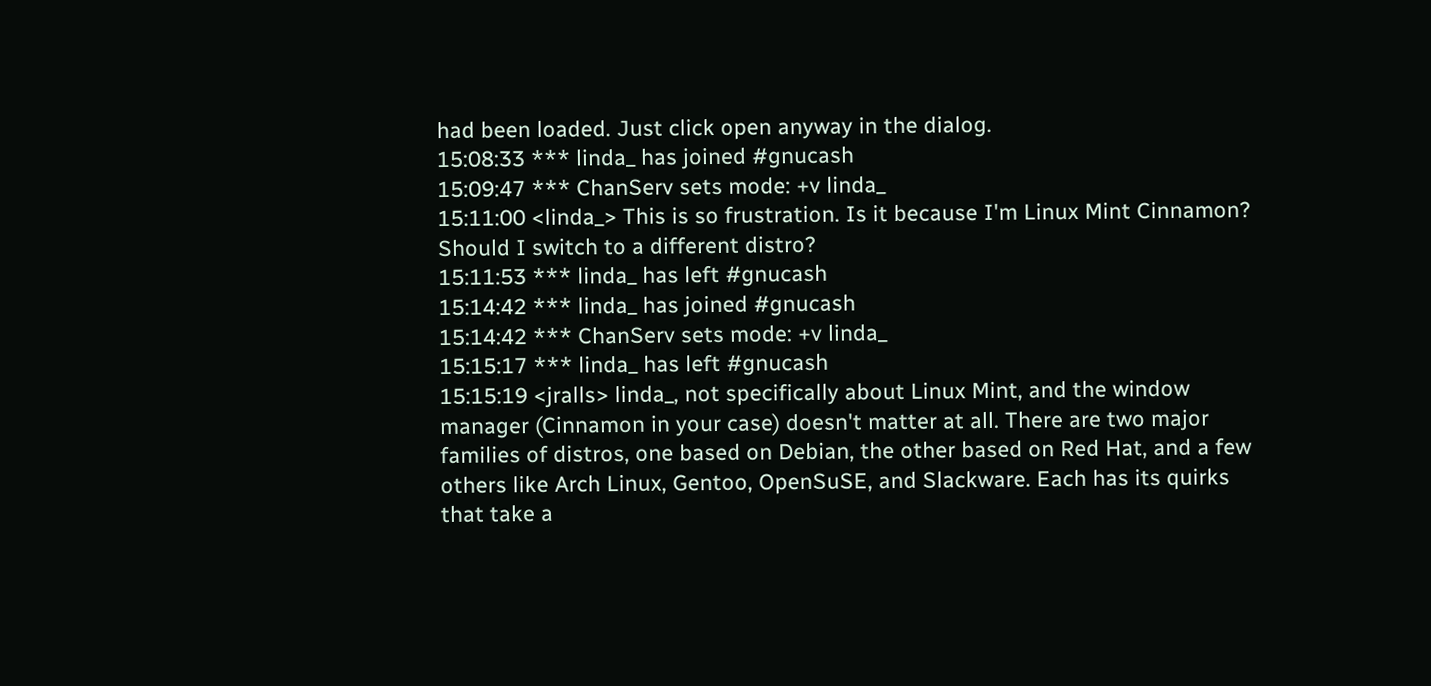had been loaded. Just click open anyway in the dialog.
15:08:33 *** linda_ has joined #gnucash
15:09:47 *** ChanServ sets mode: +v linda_
15:11:00 <linda_> This is so frustration. Is it because I'm Linux Mint Cinnamon? Should I switch to a different distro?
15:11:53 *** linda_ has left #gnucash
15:14:42 *** linda_ has joined #gnucash
15:14:42 *** ChanServ sets mode: +v linda_
15:15:17 *** linda_ has left #gnucash
15:15:19 <jralls> linda_, not specifically about Linux Mint, and the window manager (Cinnamon in your case) doesn't matter at all. There are two major families of distros, one based on Debian, the other based on Red Hat, and a few others like Arch Linux, Gentoo, OpenSuSE, and Slackware. Each has its quirks that take a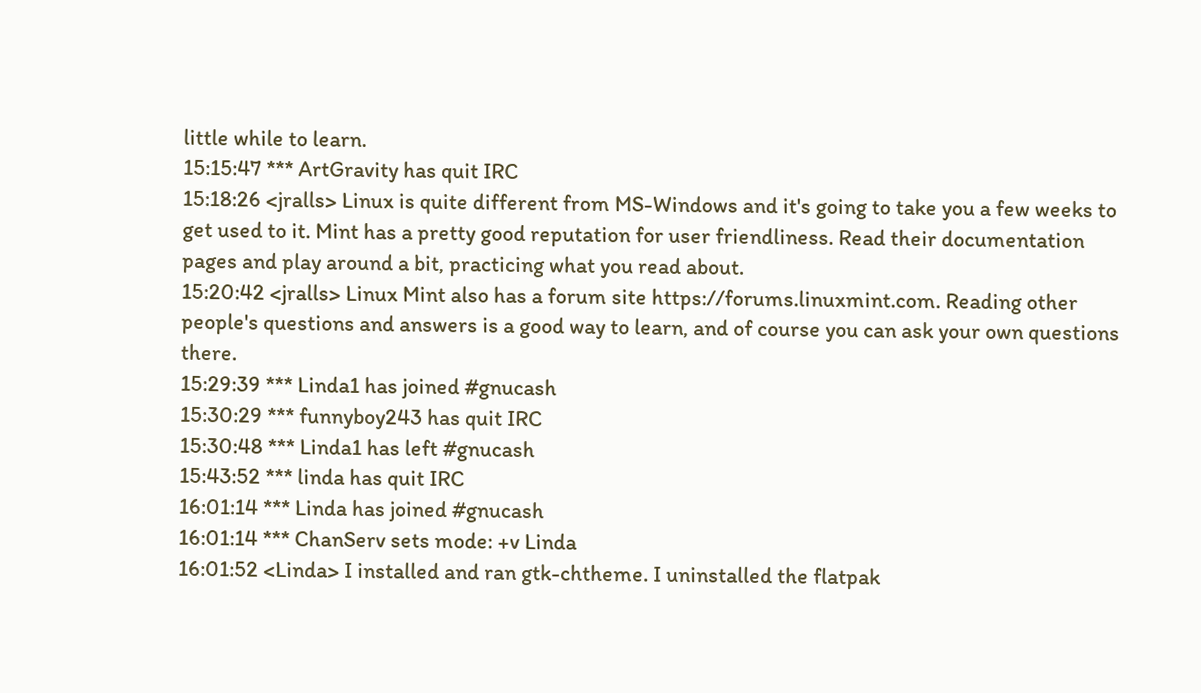little while to learn.
15:15:47 *** ArtGravity has quit IRC
15:18:26 <jralls> Linux is quite different from MS-Windows and it's going to take you a few weeks to get used to it. Mint has a pretty good reputation for user friendliness. Read their documentation pages and play around a bit, practicing what you read about.
15:20:42 <jralls> Linux Mint also has a forum site https://forums.linuxmint.com. Reading other people's questions and answers is a good way to learn, and of course you can ask your own questions there.
15:29:39 *** Linda1 has joined #gnucash
15:30:29 *** funnyboy243 has quit IRC
15:30:48 *** Linda1 has left #gnucash
15:43:52 *** linda has quit IRC
16:01:14 *** Linda has joined #gnucash
16:01:14 *** ChanServ sets mode: +v Linda
16:01:52 <Linda> I installed and ran gtk-chtheme. I uninstalled the flatpak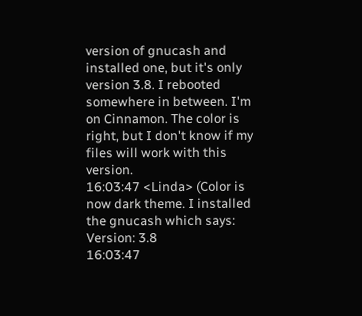version of gnucash and installed one, but it's only version 3.8. I rebooted somewhere in between. I'm on Cinnamon. The color is right, but I don't know if my files will work with this version.
16:03:47 <Linda> (Color is now dark theme. I installed the gnucash which says: Version: 3.8
16:03:47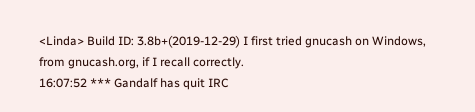<Linda> Build ID: 3.8b+(2019-12-29) I first tried gnucash on Windows, from gnucash.org, if I recall correctly.
16:07:52 *** Gandalf has quit IRC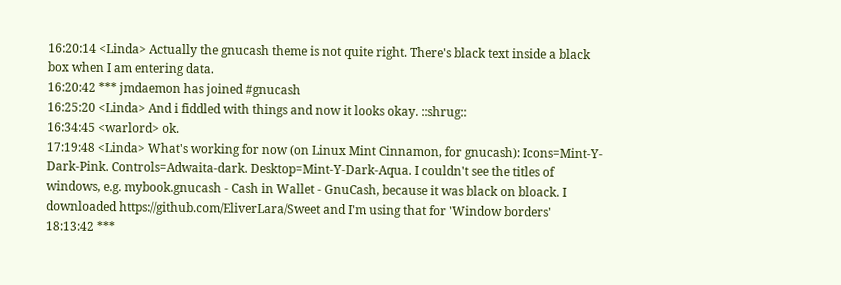16:20:14 <Linda> Actually the gnucash theme is not quite right. There's black text inside a black box when I am entering data.
16:20:42 *** jmdaemon has joined #gnucash
16:25:20 <Linda> And i fiddled with things and now it looks okay. ::shrug::
16:34:45 <warlord> ok.
17:19:48 <Linda> What's working for now (on Linux Mint Cinnamon, for gnucash): Icons=Mint-Y-Dark-Pink. Controls=Adwaita-dark. Desktop=Mint-Y-Dark-Aqua. I couldn't see the titles of windows, e.g. mybook.gnucash - Cash in Wallet - GnuCash, because it was black on bloack. I downloaded https://github.com/EliverLara/Sweet and I'm using that for 'Window borders'
18:13:42 ***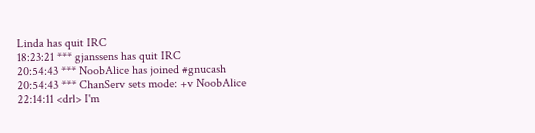Linda has quit IRC
18:23:21 *** gjanssens has quit IRC
20:54:43 *** NoobAlice has joined #gnucash
20:54:43 *** ChanServ sets mode: +v NoobAlice
22:14:11 <drl> I'm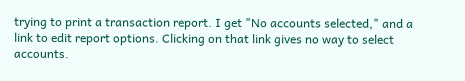trying to print a transaction report. I get "No accounts selected," and a link to edit report options. Clicking on that link gives no way to select accounts.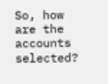So, how are the accounts selected?